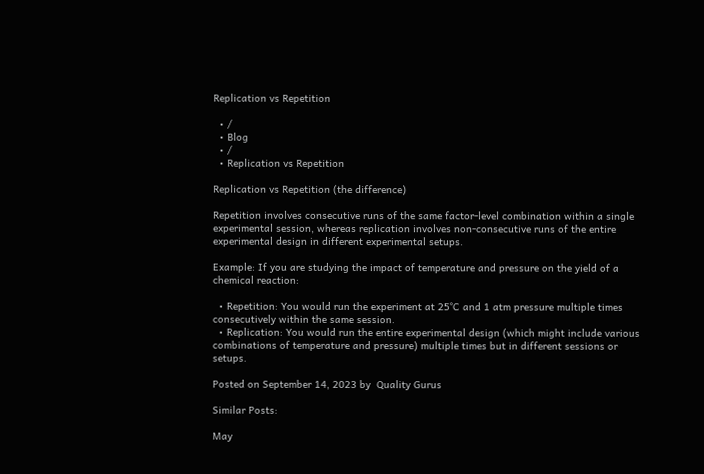Replication vs Repetition

  • /
  • Blog
  • /
  • Replication vs Repetition

Replication vs Repetition (the difference)

Repetition involves consecutive runs of the same factor-level combination within a single experimental session, whereas replication involves non-consecutive runs of the entire experimental design in different experimental setups.

Example: If you are studying the impact of temperature and pressure on the yield of a chemical reaction:

  • Repetition: You would run the experiment at 25°C and 1 atm pressure multiple times consecutively within the same session.
  • Replication: You would run the entire experimental design (which might include various combinations of temperature and pressure) multiple times but in different sessions or setups.

Posted on September 14, 2023 by  Quality Gurus

Similar Posts:

May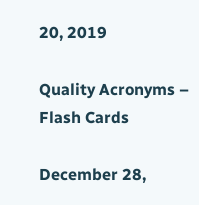20, 2019

Quality Acronyms – Flash Cards

December 28,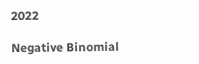2022

Negative Binomial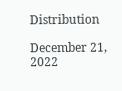Distribution

December 21, 2022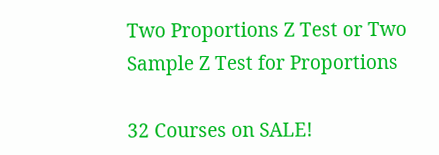Two Proportions Z Test or Two Sample Z Test for Proportions

32 Courses on SALE!